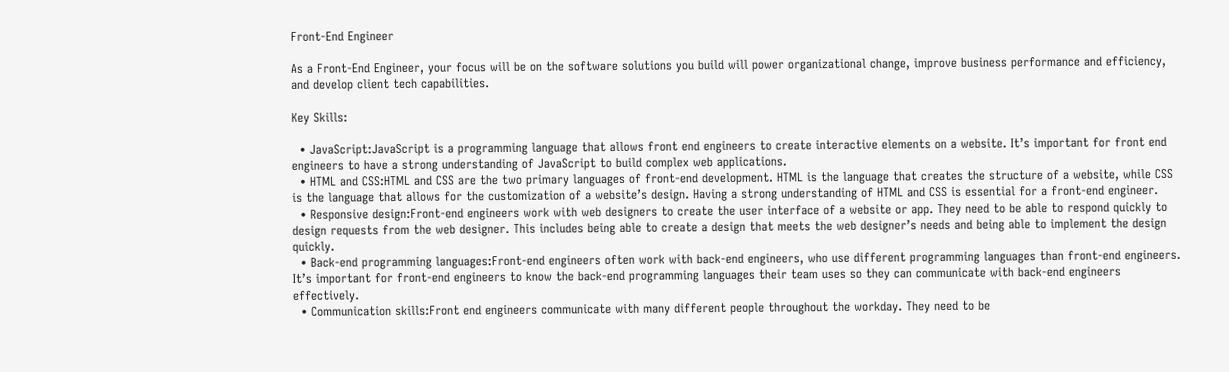Front-End Engineer

As a Front-End Engineer, your focus will be on the software solutions you build will power organizational change, improve business performance and efficiency, and develop client tech capabilities.

Key Skills:

  • JavaScript:JavaScript is a programming language that allows front end engineers to create interactive elements on a website. It’s important for front end engineers to have a strong understanding of JavaScript to build complex web applications.
  • HTML and CSS:HTML and CSS are the two primary languages of front-end development. HTML is the language that creates the structure of a website, while CSS is the language that allows for the customization of a website’s design. Having a strong understanding of HTML and CSS is essential for a front-end engineer.
  • Responsive design:Front-end engineers work with web designers to create the user interface of a website or app. They need to be able to respond quickly to design requests from the web designer. This includes being able to create a design that meets the web designer’s needs and being able to implement the design quickly.
  • Back-end programming languages:Front-end engineers often work with back-end engineers, who use different programming languages than front-end engineers. It’s important for front-end engineers to know the back-end programming languages their team uses so they can communicate with back-end engineers effectively.
  • Communication skills:Front end engineers communicate with many different people throughout the workday. They need to be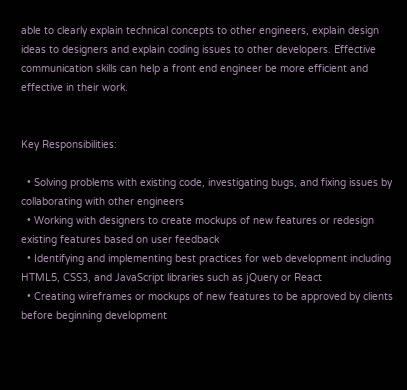able to clearly explain technical concepts to other engineers, explain design ideas to designers and explain coding issues to other developers. Effective communication skills can help a front end engineer be more efficient and effective in their work.


Key Responsibilities:

  • Solving problems with existing code, investigating bugs, and fixing issues by collaborating with other engineers
  • Working with designers to create mockups of new features or redesign existing features based on user feedback
  • Identifying and implementing best practices for web development including HTML5, CSS3, and JavaScript libraries such as jQuery or React
  • Creating wireframes or mockups of new features to be approved by clients before beginning development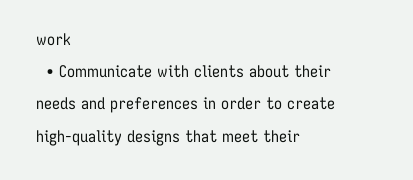work
  • Communicate with clients about their needs and preferences in order to create high-quality designs that meet their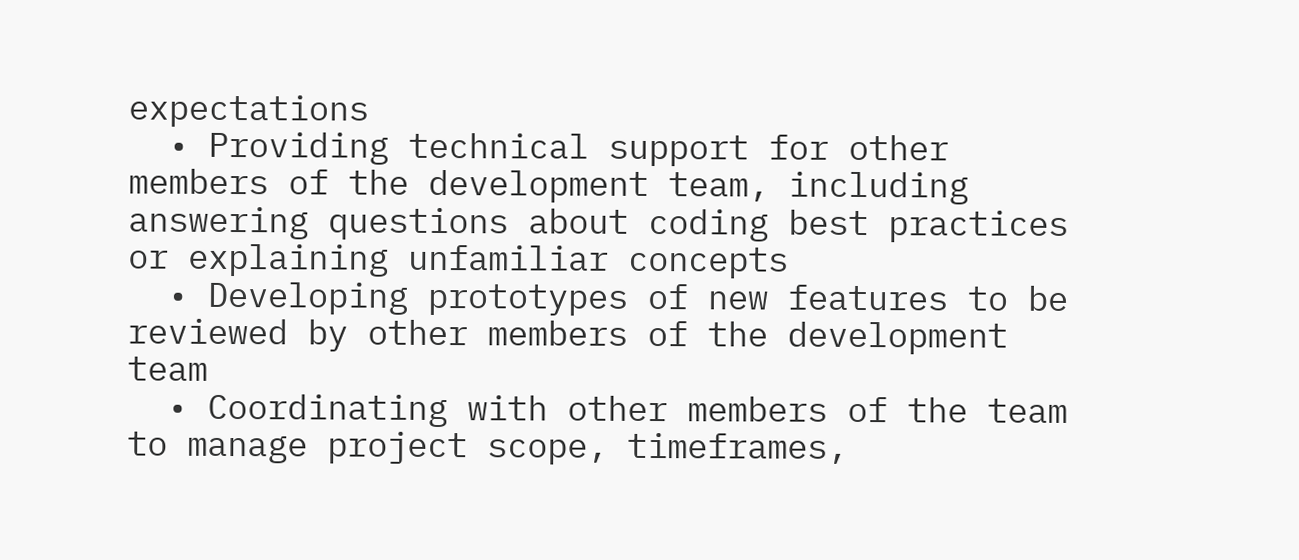expectations
  • Providing technical support for other members of the development team, including answering questions about coding best practices or explaining unfamiliar concepts
  • Developing prototypes of new features to be reviewed by other members of the development team
  • Coordinating with other members of the team to manage project scope, timeframes,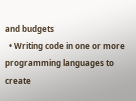and budgets
  • Writing code in one or more programming languages to create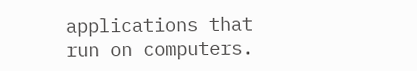applications that run on computers.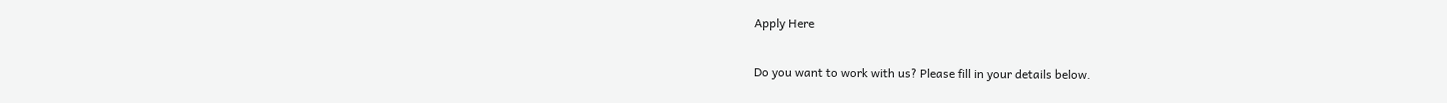Apply Here

Do you want to work with us? Please fill in your details below.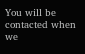You will be contacted when we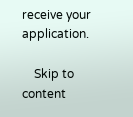receive your application.

    Skip to content